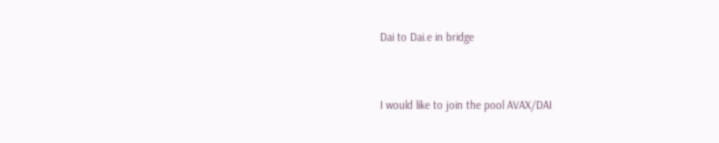Dai to Dai.e in bridge


I would like to join the pool AVAX/DAI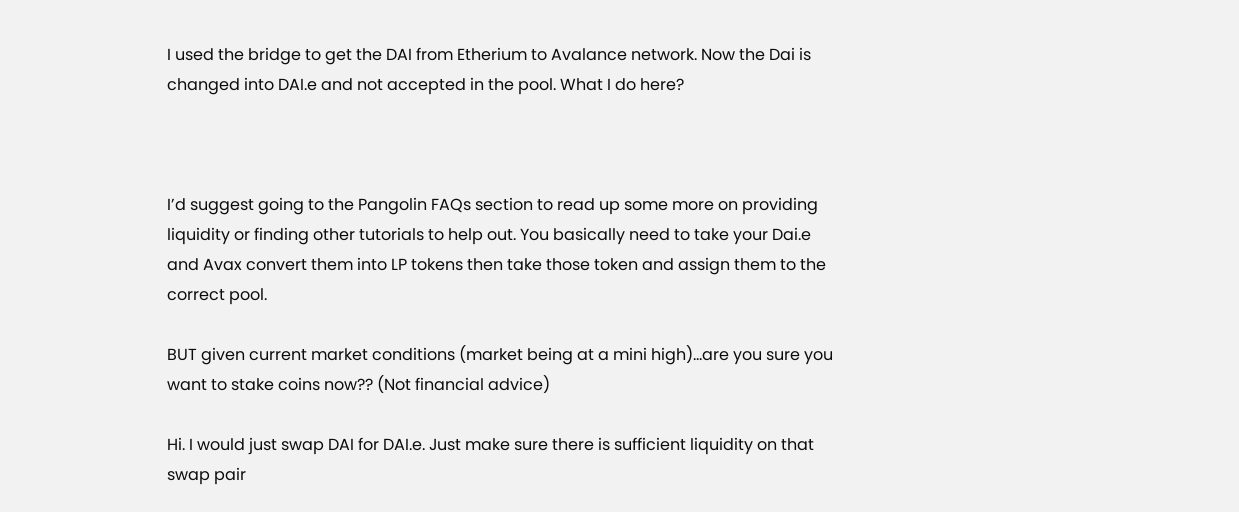I used the bridge to get the DAI from Etherium to Avalance network. Now the Dai is changed into DAI.e and not accepted in the pool. What I do here?



I’d suggest going to the Pangolin FAQs section to read up some more on providing liquidity or finding other tutorials to help out. You basically need to take your Dai.e and Avax convert them into LP tokens then take those token and assign them to the correct pool.

BUT given current market conditions (market being at a mini high)…are you sure you want to stake coins now?? (Not financial advice)

Hi. I would just swap DAI for DAI.e. Just make sure there is sufficient liquidity on that swap pair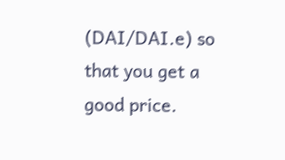(DAI/DAI.e) so that you get a good price.